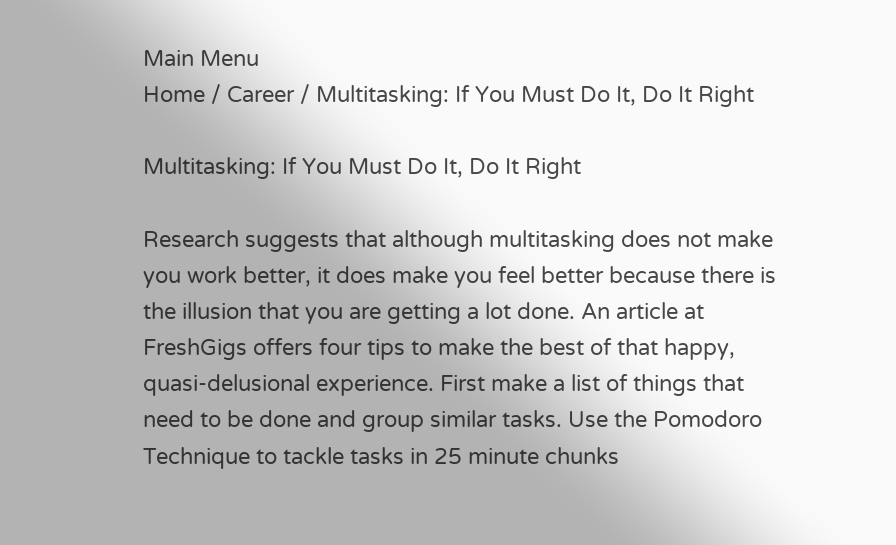Main Menu
Home / Career / Multitasking: If You Must Do It, Do It Right

Multitasking: If You Must Do It, Do It Right

Research suggests that although multitasking does not make you work better, it does make you feel better because there is the illusion that you are getting a lot done. An article at FreshGigs offers four tips to make the best of that happy, quasi-delusional experience. First make a list of things that need to be done and group similar tasks. Use the Pomodoro Technique to tackle tasks in 25 minute chunks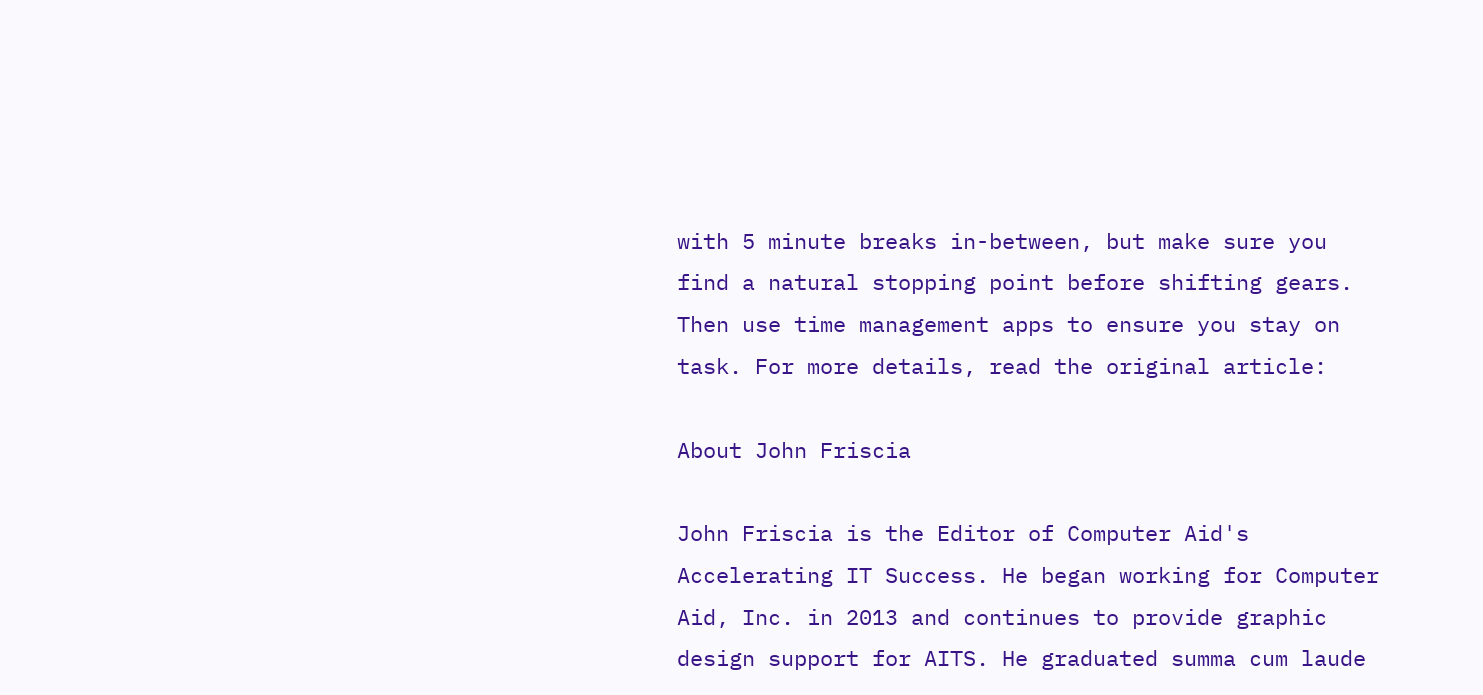with 5 minute breaks in-between, but make sure you find a natural stopping point before shifting gears. Then use time management apps to ensure you stay on task. For more details, read the original article:

About John Friscia

John Friscia is the Editor of Computer Aid's Accelerating IT Success. He began working for Computer Aid, Inc. in 2013 and continues to provide graphic design support for AITS. He graduated summa cum laude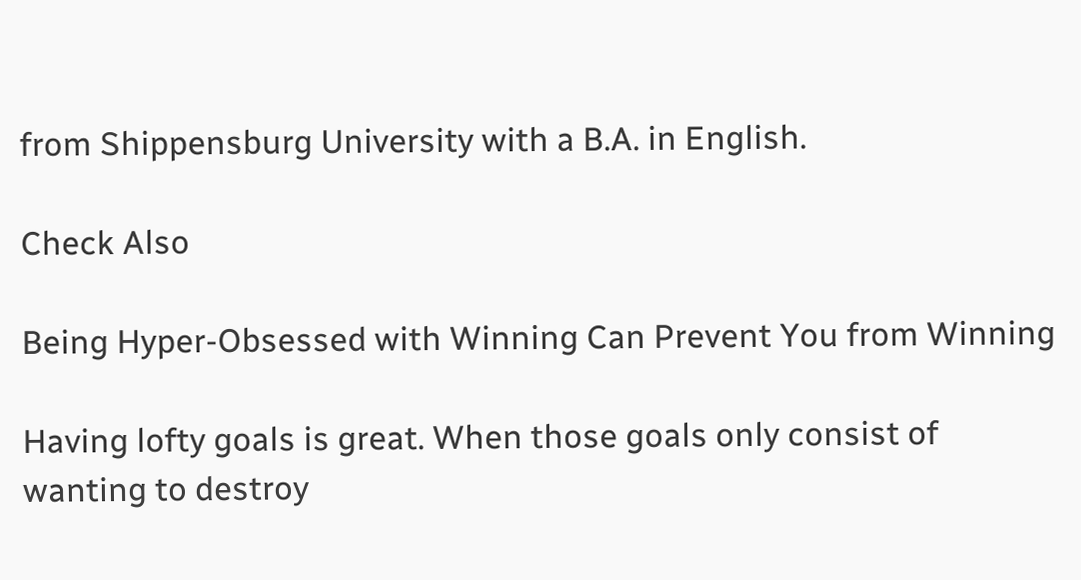from Shippensburg University with a B.A. in English.

Check Also

Being Hyper-Obsessed with Winning Can Prevent You from Winning

Having lofty goals is great. When those goals only consist of wanting to destroy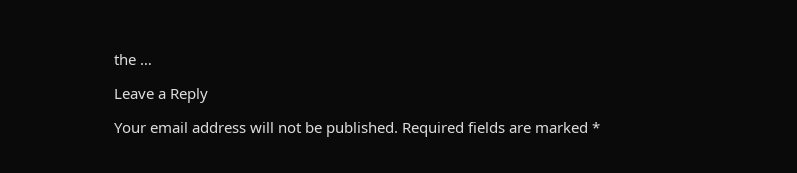the …

Leave a Reply

Your email address will not be published. Required fields are marked *